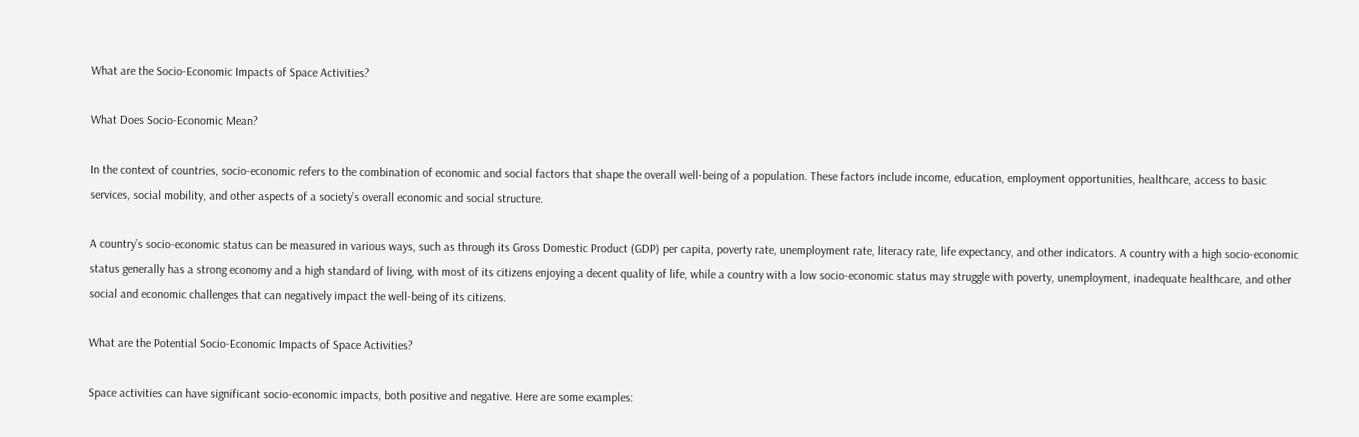What are the Socio-Economic Impacts of Space Activities?

What Does Socio-Economic Mean?

In the context of countries, socio-economic refers to the combination of economic and social factors that shape the overall well-being of a population. These factors include income, education, employment opportunities, healthcare, access to basic services, social mobility, and other aspects of a society’s overall economic and social structure.

A country’s socio-economic status can be measured in various ways, such as through its Gross Domestic Product (GDP) per capita, poverty rate, unemployment rate, literacy rate, life expectancy, and other indicators. A country with a high socio-economic status generally has a strong economy and a high standard of living, with most of its citizens enjoying a decent quality of life, while a country with a low socio-economic status may struggle with poverty, unemployment, inadequate healthcare, and other social and economic challenges that can negatively impact the well-being of its citizens.

What are the Potential Socio-Economic Impacts of Space Activities?

Space activities can have significant socio-economic impacts, both positive and negative. Here are some examples: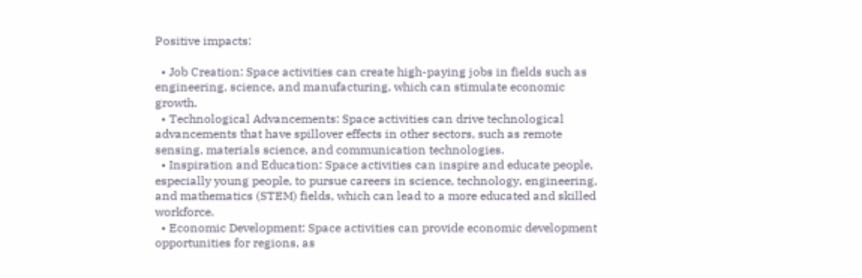Positive impacts:

  • Job Creation: Space activities can create high-paying jobs in fields such as engineering, science, and manufacturing, which can stimulate economic growth.
  • Technological Advancements: Space activities can drive technological advancements that have spillover effects in other sectors, such as remote sensing, materials science, and communication technologies.
  • Inspiration and Education: Space activities can inspire and educate people, especially young people, to pursue careers in science, technology, engineering, and mathematics (STEM) fields, which can lead to a more educated and skilled workforce.
  • Economic Development: Space activities can provide economic development opportunities for regions, as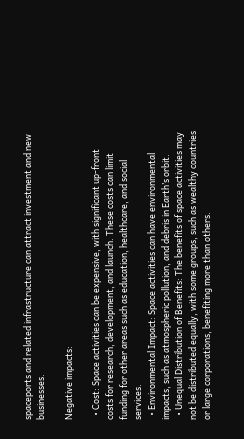spaceports and related infrastructure can attract investment and new businesses.

Negative impacts:

  • Cost: Space activities can be expensive, with significant up-front costs for research, development, and launch. These costs can limit funding for other areas such as education, healthcare, and social services.
  • Environmental Impact: Space activities can have environmental impacts, such as atmospheric pollution, and debris in Earth’s orbit.
  • Unequal Distribution of Benefits: The benefits of space activities may not be distributed equally, with some groups, such as wealthy countries or large corporations, benefiting more than others.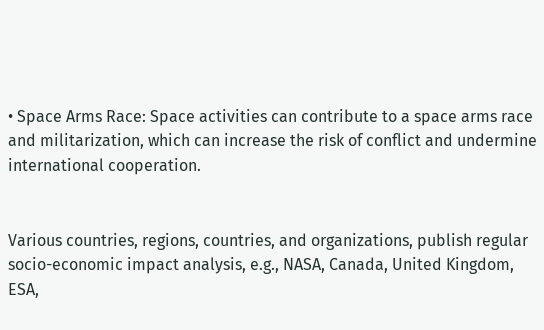• Space Arms Race: Space activities can contribute to a space arms race and militarization, which can increase the risk of conflict and undermine international cooperation.


Various countries, regions, countries, and organizations, publish regular socio-economic impact analysis, e.g., NASA, Canada, United Kingdom, ESA,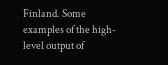Finland. Some examples of the high-level output of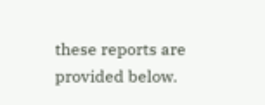these reports are provided below.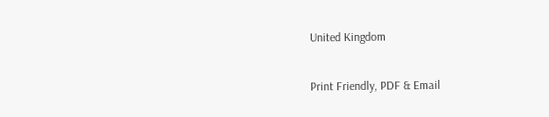United Kingdom

Print Friendly, PDF & Email